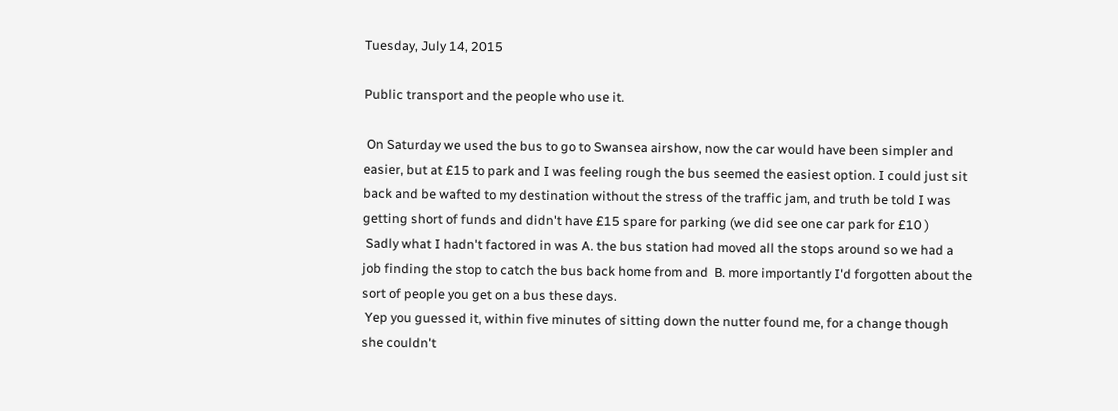Tuesday, July 14, 2015

Public transport and the people who use it.

 On Saturday we used the bus to go to Swansea airshow, now the car would have been simpler and easier, but at £15 to park and I was feeling rough the bus seemed the easiest option. I could just sit back and be wafted to my destination without the stress of the traffic jam, and truth be told I was getting short of funds and didn't have £15 spare for parking (we did see one car park for £10 )
 Sadly what I hadn't factored in was A. the bus station had moved all the stops around so we had a job finding the stop to catch the bus back home from and  B. more importantly I'd forgotten about the sort of people you get on a bus these days.
 Yep you guessed it, within five minutes of sitting down the nutter found me, for a change though she couldn't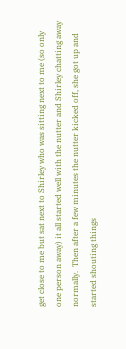get close to me but sat next to Shirley who was sitting next to me (so only one person away) it all started well with the nutter and Shirley chatting away normally.  Then after a few minutes the nutter kicked off, she got up and started shouting things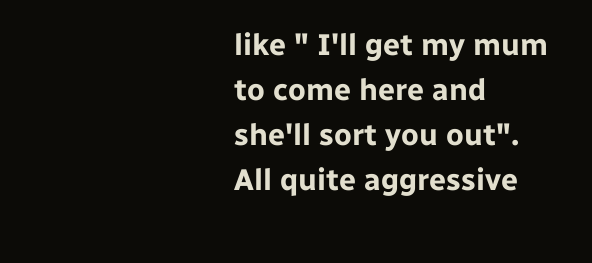like " I'll get my mum to come here and she'll sort you out".  All quite aggressive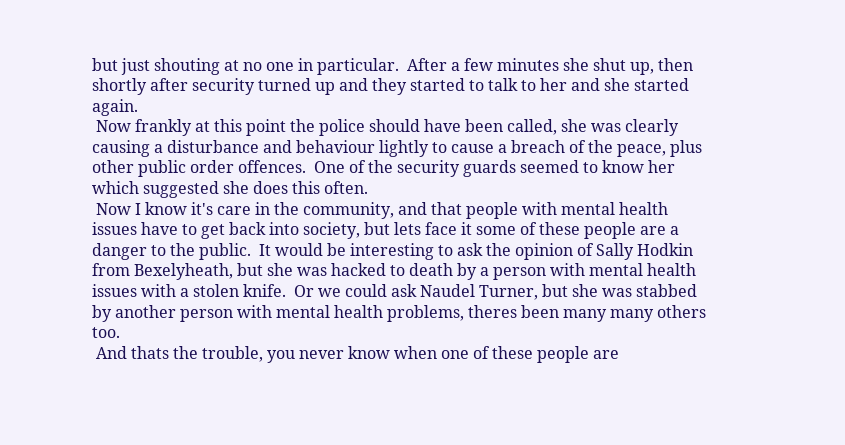but just shouting at no one in particular.  After a few minutes she shut up, then shortly after security turned up and they started to talk to her and she started again.
 Now frankly at this point the police should have been called, she was clearly causing a disturbance and behaviour lightly to cause a breach of the peace, plus other public order offences.  One of the security guards seemed to know her which suggested she does this often.
 Now I know it's care in the community, and that people with mental health issues have to get back into society, but lets face it some of these people are a danger to the public.  It would be interesting to ask the opinion of Sally Hodkin from Bexelyheath, but she was hacked to death by a person with mental health issues with a stolen knife.  Or we could ask Naudel Turner, but she was stabbed by another person with mental health problems, theres been many many others too.
 And thats the trouble, you never know when one of these people are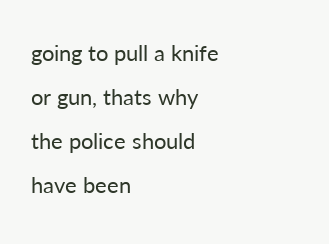going to pull a knife or gun, thats why the police should have been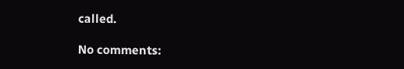called.

No comments: